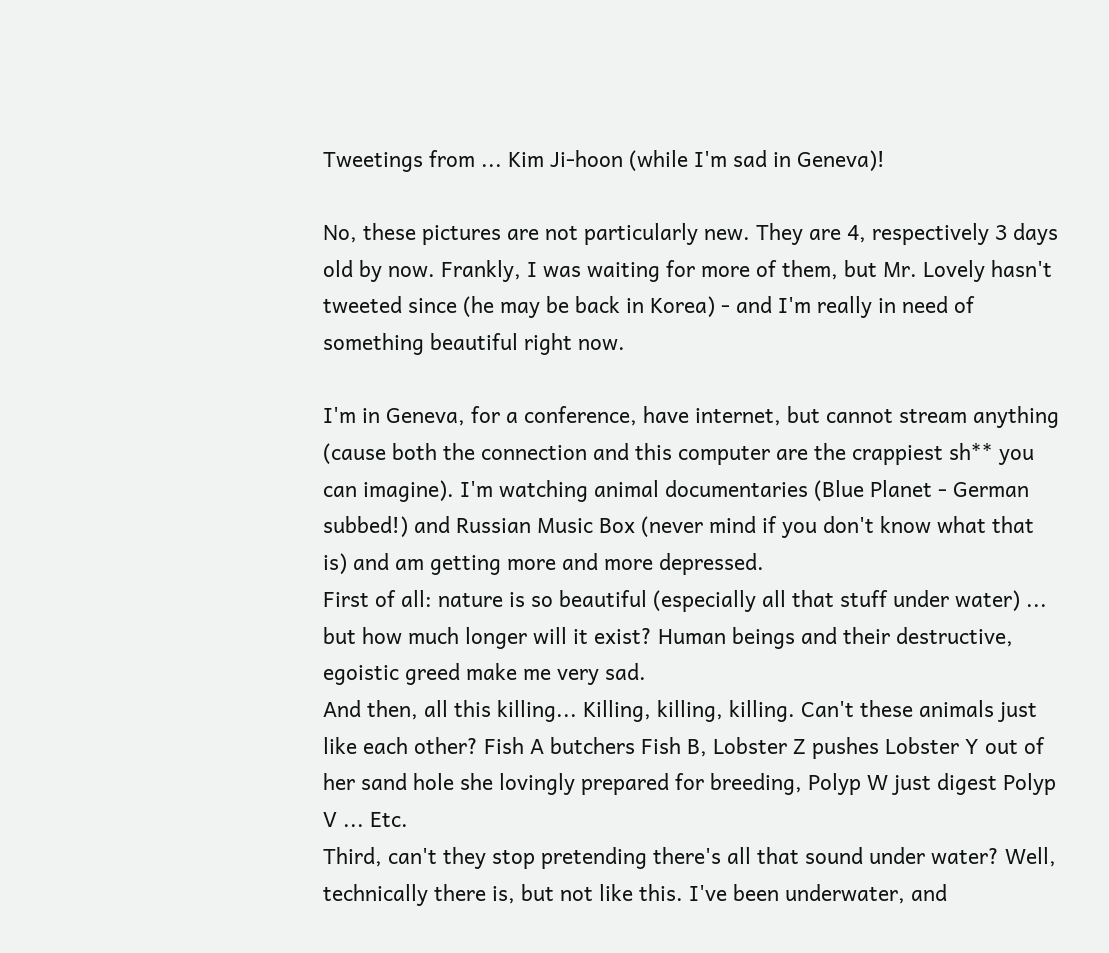Tweetings from ... Kim Ji-hoon (while I'm sad in Geneva)!

No, these pictures are not particularly new. They are 4, respectively 3 days old by now. Frankly, I was waiting for more of them, but Mr. Lovely hasn't tweeted since (he may be back in Korea) - and I'm really in need of something beautiful right now.

I'm in Geneva, for a conference, have internet, but cannot stream anything (cause both the connection and this computer are the crappiest sh** you can imagine). I'm watching animal documentaries (Blue Planet - German subbed!) and Russian Music Box (never mind if you don't know what that is) and am getting more and more depressed.
First of all: nature is so beautiful (especially all that stuff under water) ... but how much longer will it exist? Human beings and their destructive, egoistic greed make me very sad.
And then, all this killing... Killing, killing, killing. Can't these animals just like each other? Fish A butchers Fish B, Lobster Z pushes Lobster Y out of her sand hole she lovingly prepared for breeding, Polyp W just digest Polyp V ... Etc.
Third, can't they stop pretending there's all that sound under water? Well, technically there is, but not like this. I've been underwater, and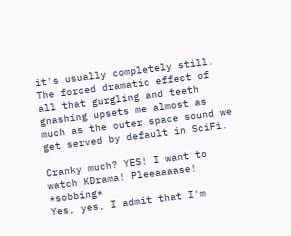it's usually completely still. The forced dramatic effect of all that gurgling and teeth gnashing upsets me almost as much as the outer space sound we get served by default in SciFi.

Cranky much? YES! I want to watch KDrama! Pleeaaaase! *sobbing*
Yes, yes, I admit that I'm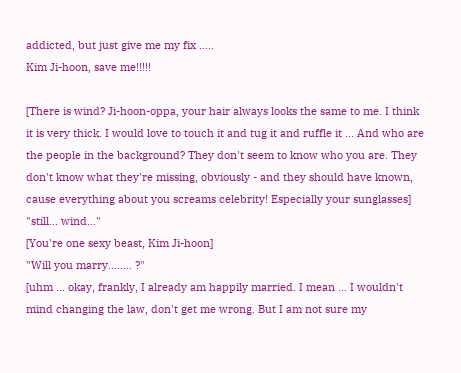addicted, but just give me my fix .....
Kim Ji-hoon, save me!!!!!

[There is wind? Ji-hoon-oppa, your hair always looks the same to me. I think it is very thick. I would love to touch it and tug it and ruffle it ... And who are the people in the background? They don't seem to know who you are. They don't know what they're missing, obviously - and they should have known, cause everything about you screams celebrity! Especially your sunglasses]
"still... wind..."
[You're one sexy beast, Kim Ji-hoon]
"Will you marry........ ?"
[uhm ... okay, frankly, I already am happily married. I mean ... I wouldn't mind changing the law, don't get me wrong. But I am not sure my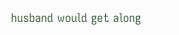husband would get along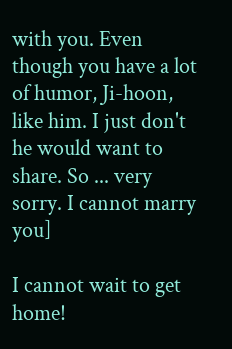with you. Even though you have a lot of humor, Ji-hoon, like him. I just don't he would want to share. So ... very sorry. I cannot marry you]

I cannot wait to get home!